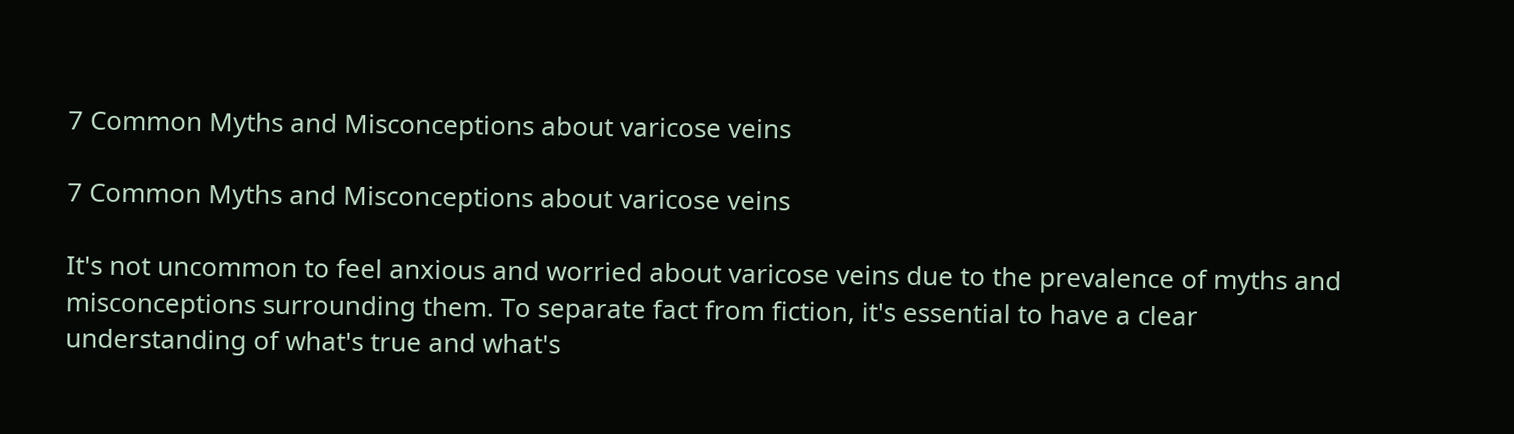7 Common Myths and Misconceptions about varicose veins

7 Common Myths and Misconceptions about varicose veins

It's not uncommon to feel anxious and worried about varicose veins due to the prevalence of myths and misconceptions surrounding them. To separate fact from fiction, it's essential to have a clear understanding of what's true and what's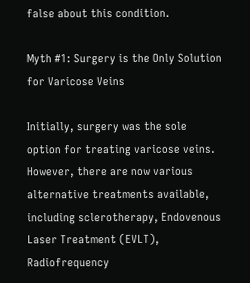false about this condition.

Myth #1: Surgery is the Only Solution for Varicose Veins

Initially, surgery was the sole option for treating varicose veins. However, there are now various alternative treatments available, including sclerotherapy, Endovenous Laser Treatment (EVLT), Radiofrequency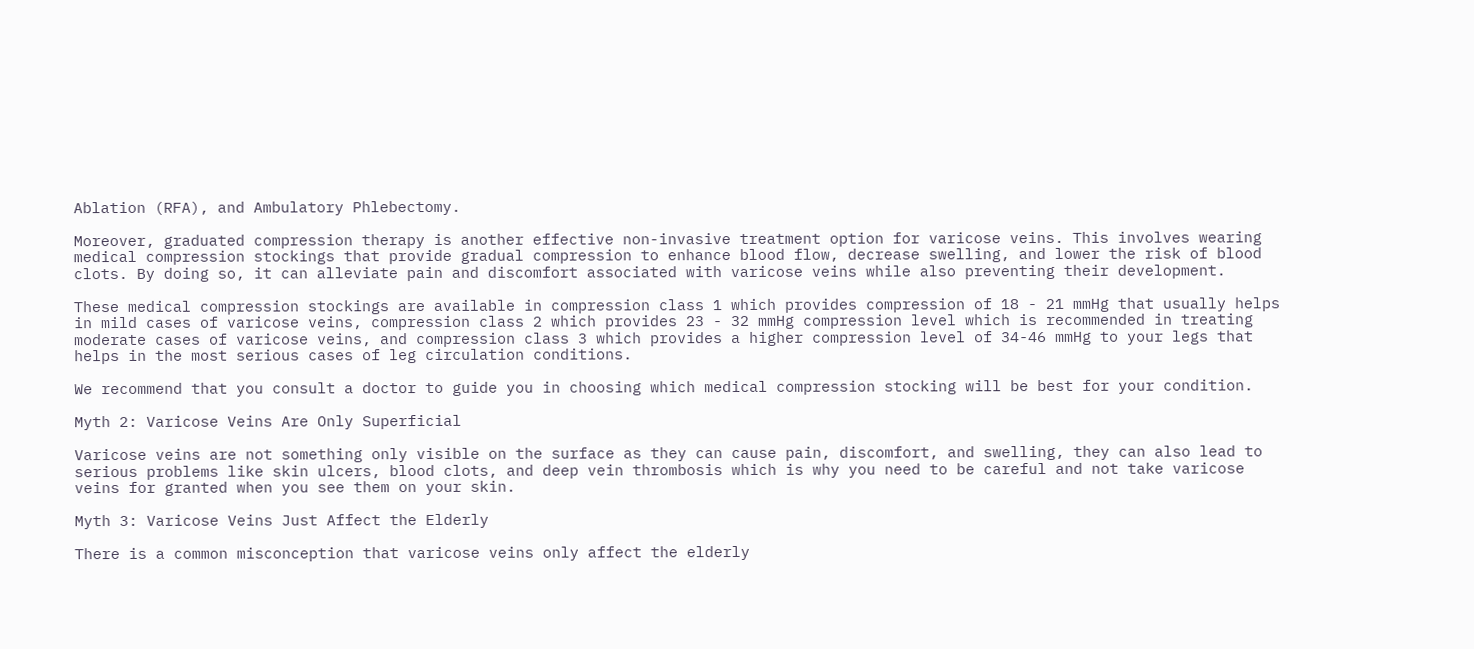Ablation (RFA), and Ambulatory Phlebectomy.

Moreover, graduated compression therapy is another effective non-invasive treatment option for varicose veins. This involves wearing medical compression stockings that provide gradual compression to enhance blood flow, decrease swelling, and lower the risk of blood clots. By doing so, it can alleviate pain and discomfort associated with varicose veins while also preventing their development.

These medical compression stockings are available in compression class 1 which provides compression of 18 - 21 mmHg that usually helps in mild cases of varicose veins, compression class 2 which provides 23 - 32 mmHg compression level which is recommended in treating moderate cases of varicose veins, and compression class 3 which provides a higher compression level of 34-46 mmHg to your legs that helps in the most serious cases of leg circulation conditions.

We recommend that you consult a doctor to guide you in choosing which medical compression stocking will be best for your condition.

Myth 2: Varicose Veins Are Only Superficial

Varicose veins are not something only visible on the surface as they can cause pain, discomfort, and swelling, they can also lead to serious problems like skin ulcers, blood clots, and deep vein thrombosis which is why you need to be careful and not take varicose veins for granted when you see them on your skin.

Myth 3: Varicose Veins Just Affect the Elderly

There is a common misconception that varicose veins only affect the elderly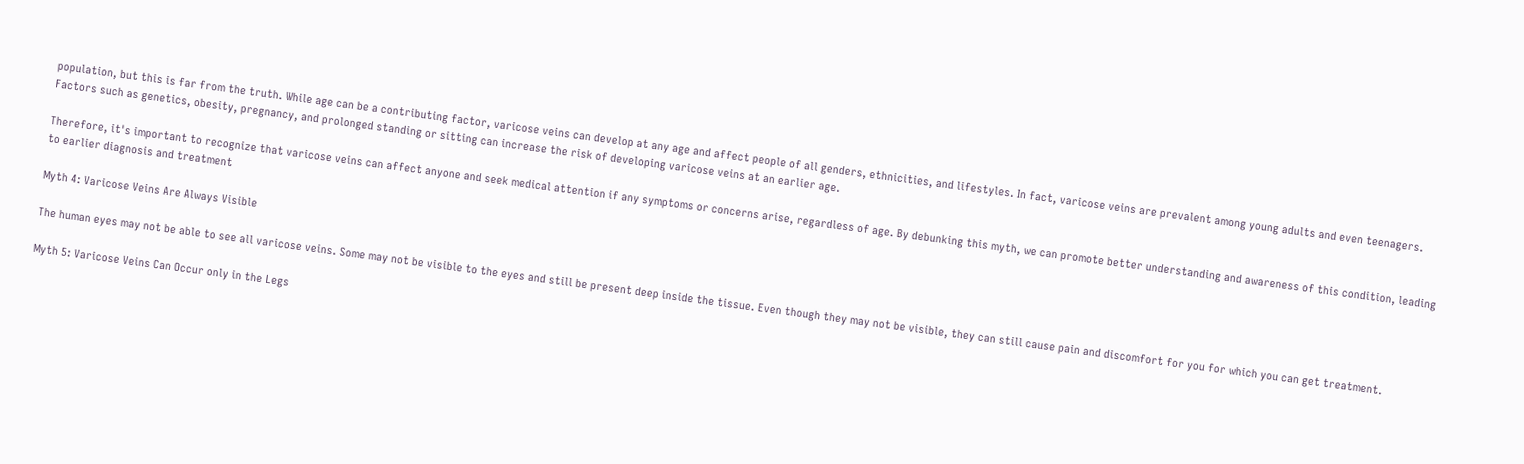population, but this is far from the truth. While age can be a contributing factor, varicose veins can develop at any age and affect people of all genders, ethnicities, and lifestyles. In fact, varicose veins are prevalent among young adults and even teenagers. Factors such as genetics, obesity, pregnancy, and prolonged standing or sitting can increase the risk of developing varicose veins at an earlier age.

Therefore, it's important to recognize that varicose veins can affect anyone and seek medical attention if any symptoms or concerns arise, regardless of age. By debunking this myth, we can promote better understanding and awareness of this condition, leading to earlier diagnosis and treatment

Myth 4: Varicose Veins Are Always Visible

The human eyes may not be able to see all varicose veins. Some may not be visible to the eyes and still be present deep inside the tissue. Even though they may not be visible, they can still cause pain and discomfort for you for which you can get treatment.

Myth 5: Varicose Veins Can Occur only in the Legs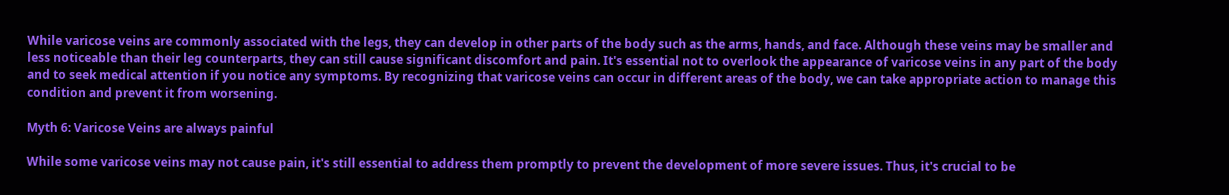While varicose veins are commonly associated with the legs, they can develop in other parts of the body such as the arms, hands, and face. Although these veins may be smaller and less noticeable than their leg counterparts, they can still cause significant discomfort and pain. It's essential not to overlook the appearance of varicose veins in any part of the body and to seek medical attention if you notice any symptoms. By recognizing that varicose veins can occur in different areas of the body, we can take appropriate action to manage this condition and prevent it from worsening.

Myth 6: Varicose Veins are always painful

While some varicose veins may not cause pain, it's still essential to address them promptly to prevent the development of more severe issues. Thus, it's crucial to be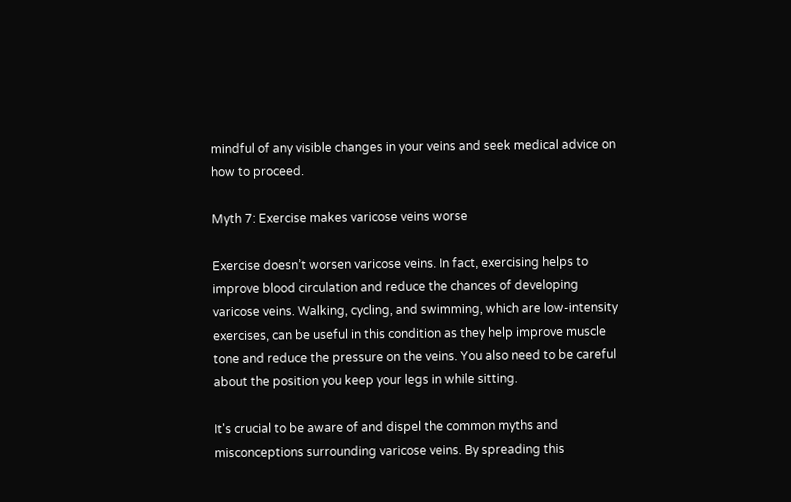mindful of any visible changes in your veins and seek medical advice on how to proceed.

Myth 7: Exercise makes varicose veins worse

Exercise doesn’t worsen varicose veins. In fact, exercising helps to improve blood circulation and reduce the chances of developing varicose veins. Walking, cycling, and swimming, which are low-intensity exercises, can be useful in this condition as they help improve muscle tone and reduce the pressure on the veins. You also need to be careful about the position you keep your legs in while sitting.

It's crucial to be aware of and dispel the common myths and misconceptions surrounding varicose veins. By spreading this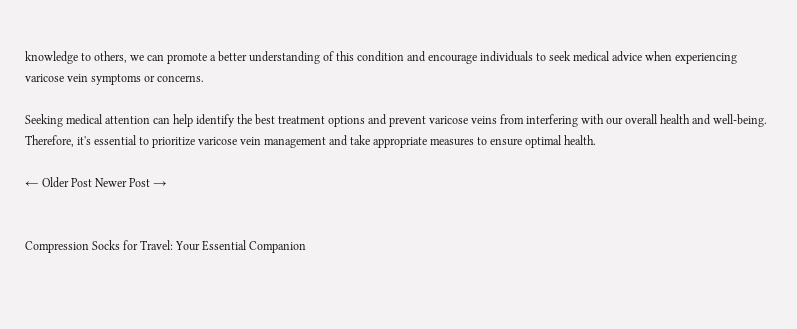knowledge to others, we can promote a better understanding of this condition and encourage individuals to seek medical advice when experiencing varicose vein symptoms or concerns.

Seeking medical attention can help identify the best treatment options and prevent varicose veins from interfering with our overall health and well-being. Therefore, it's essential to prioritize varicose vein management and take appropriate measures to ensure optimal health.

← Older Post Newer Post →


Compression Socks for Travel: Your Essential Companion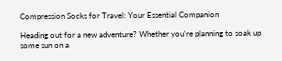Compression Socks for Travel: Your Essential Companion

Heading out for a new adventure? Whether you're planning to soak up some sun on a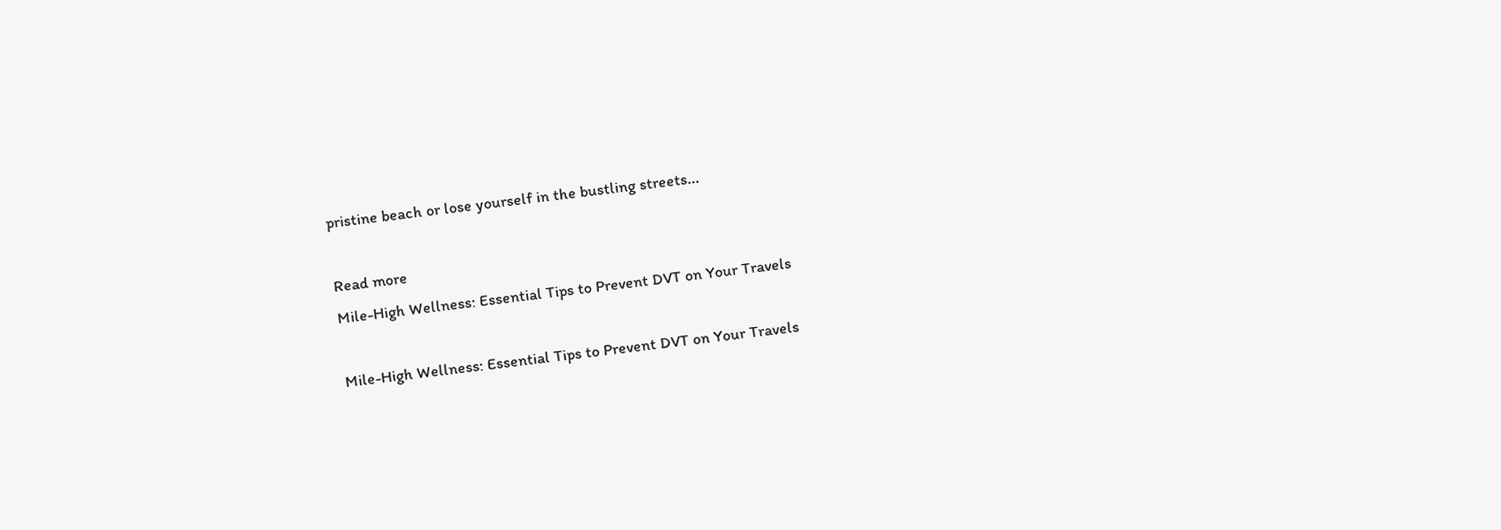pristine beach or lose yourself in the bustling streets...

Read more
Mile-High Wellness: Essential Tips to Prevent DVT on Your Travels

Mile-High Wellness: Essential Tips to Prevent DVT on Your Travels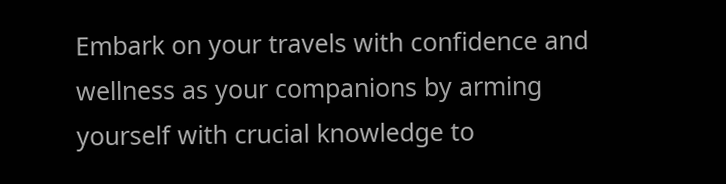Embark on your travels with confidence and wellness as your companions by arming yourself with crucial knowledge to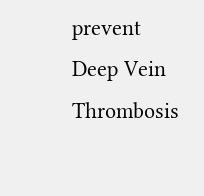prevent Deep Vein Thrombosis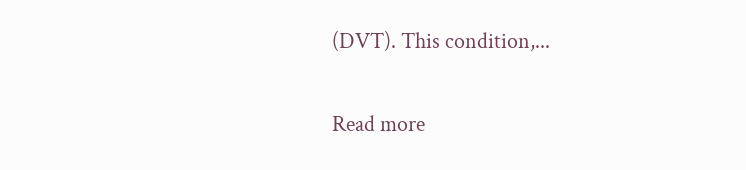(DVT). This condition,...

Read more